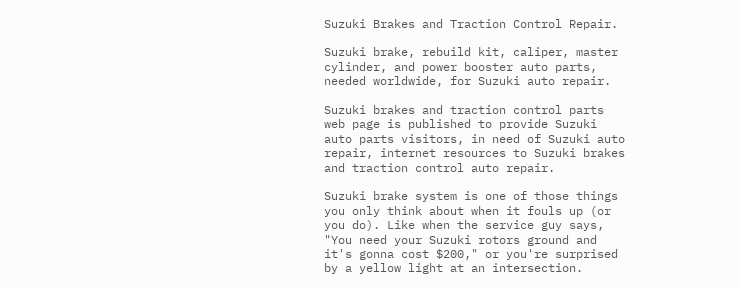Suzuki Brakes and Traction Control Repair.

Suzuki brake, rebuild kit, caliper, master cylinder, and power booster auto parts, needed worldwide, for Suzuki auto repair.

Suzuki brakes and traction control parts web page is published to provide Suzuki auto parts visitors, in need of Suzuki auto repair, internet resources to Suzuki brakes and traction control auto repair.

Suzuki brake system is one of those things you only think about when it fouls up (or you do). Like when the service guy says, "You need your Suzuki rotors ground and it's gonna cost $200," or you're surprised by a yellow light at an intersection.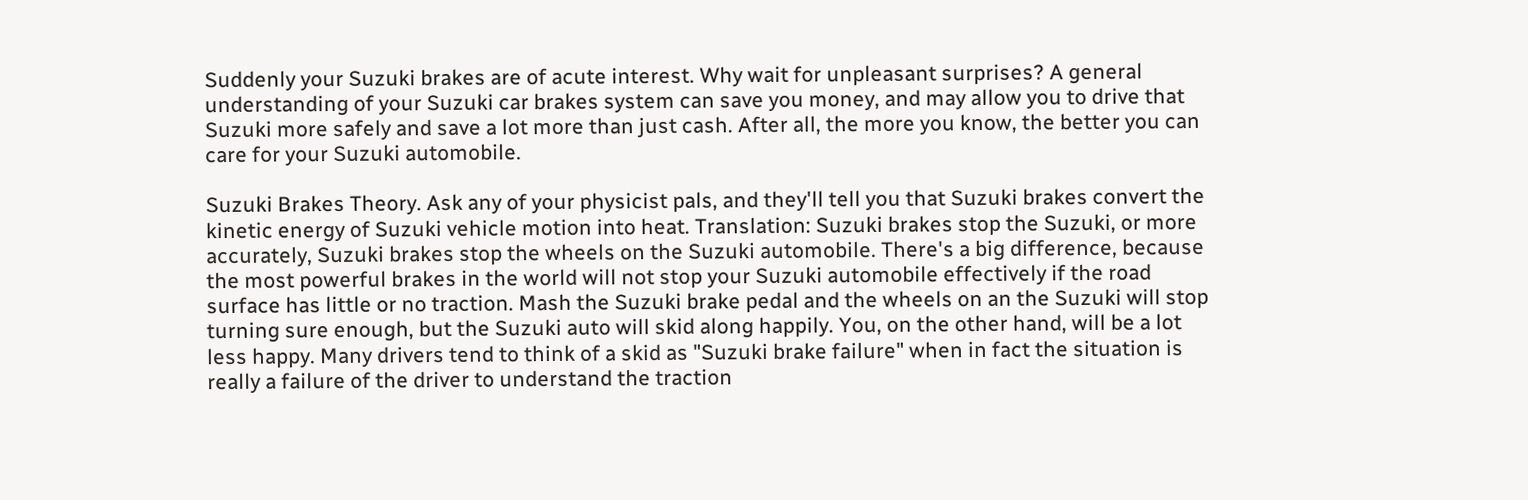Suddenly your Suzuki brakes are of acute interest. Why wait for unpleasant surprises? A general understanding of your Suzuki car brakes system can save you money, and may allow you to drive that Suzuki more safely and save a lot more than just cash. After all, the more you know, the better you can care for your Suzuki automobile.

Suzuki Brakes Theory. Ask any of your physicist pals, and they'll tell you that Suzuki brakes convert the kinetic energy of Suzuki vehicle motion into heat. Translation: Suzuki brakes stop the Suzuki, or more accurately, Suzuki brakes stop the wheels on the Suzuki automobile. There's a big difference, because the most powerful brakes in the world will not stop your Suzuki automobile effectively if the road surface has little or no traction. Mash the Suzuki brake pedal and the wheels on an the Suzuki will stop turning sure enough, but the Suzuki auto will skid along happily. You, on the other hand, will be a lot less happy. Many drivers tend to think of a skid as "Suzuki brake failure" when in fact the situation is really a failure of the driver to understand the traction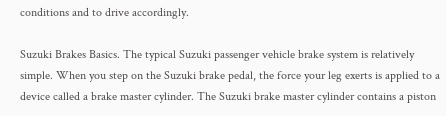conditions and to drive accordingly.

Suzuki Brakes Basics. The typical Suzuki passenger vehicle brake system is relatively simple. When you step on the Suzuki brake pedal, the force your leg exerts is applied to a device called a brake master cylinder. The Suzuki brake master cylinder contains a piston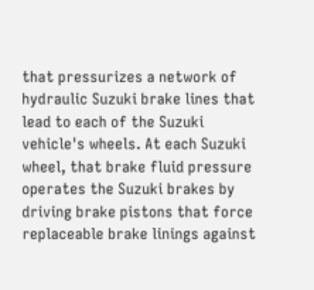that pressurizes a network of hydraulic Suzuki brake lines that lead to each of the Suzuki vehicle's wheels. At each Suzuki wheel, that brake fluid pressure operates the Suzuki brakes by driving brake pistons that force replaceable brake linings against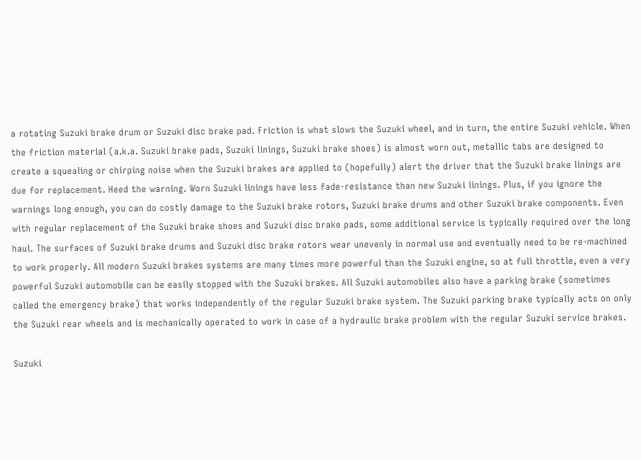a rotating Suzuki brake drum or Suzuki disc brake pad. Friction is what slows the Suzuki wheel, and in turn, the entire Suzuki vehicle. When the friction material (a.k.a. Suzuki brake pads, Suzuki linings, Suzuki brake shoes) is almost worn out, metallic tabs are designed to create a squealing or chirping noise when the Suzuki brakes are applied to (hopefully) alert the driver that the Suzuki brake linings are due for replacement. Heed the warning. Worn Suzuki linings have less fade-resistance than new Suzuki linings. Plus, if you ignore the warnings long enough, you can do costly damage to the Suzuki brake rotors, Suzuki brake drums and other Suzuki brake components. Even with regular replacement of the Suzuki brake shoes and Suzuki disc brake pads, some additional service is typically required over the long haul. The surfaces of Suzuki brake drums and Suzuki disc brake rotors wear unevenly in normal use and eventually need to be re-machined to work properly. All modern Suzuki brakes systems are many times more powerful than the Suzuki engine, so at full throttle, even a very powerful Suzuki automobile can be easily stopped with the Suzuki brakes. All Suzuki automobiles also have a parking brake (sometimes called the emergency brake) that works independently of the regular Suzuki brake system. The Suzuki parking brake typically acts on only the Suzuki rear wheels and is mechanically operated to work in case of a hydraulic brake problem with the regular Suzuki service brakes.

Suzuki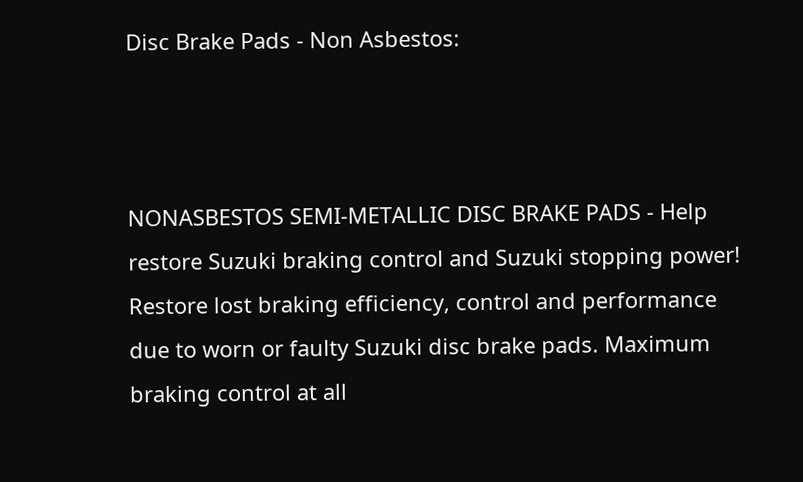Disc Brake Pads - Non Asbestos:



NONASBESTOS SEMI-METALLIC DISC BRAKE PADS - Help restore Suzuki braking control and Suzuki stopping power! Restore lost braking efficiency, control and performance due to worn or faulty Suzuki disc brake pads. Maximum braking control at all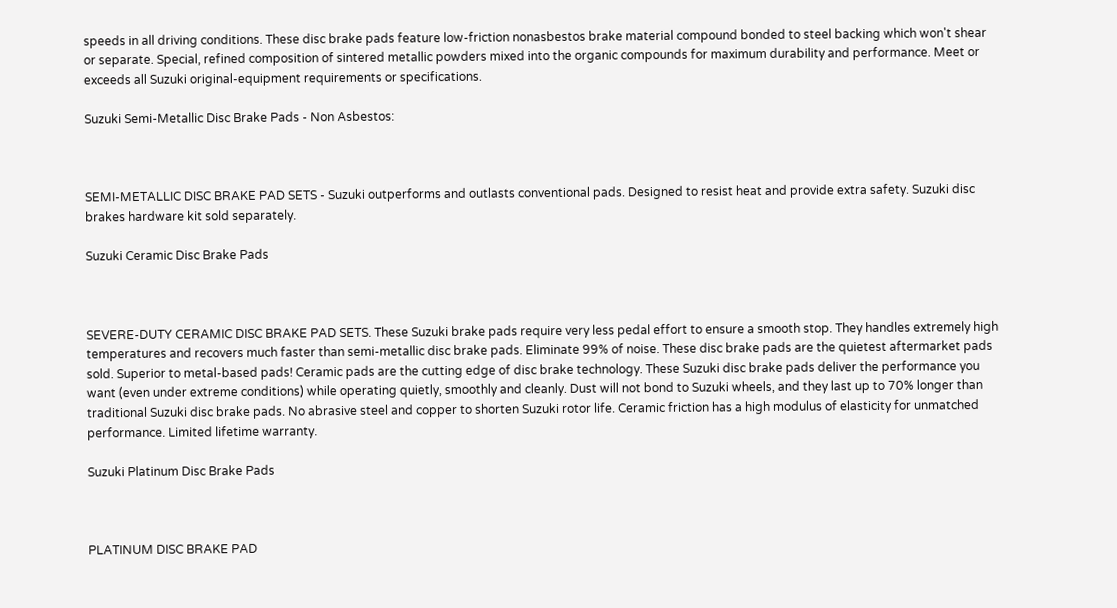speeds in all driving conditions. These disc brake pads feature low-friction nonasbestos brake material compound bonded to steel backing which won't shear or separate. Special, refined composition of sintered metallic powders mixed into the organic compounds for maximum durability and performance. Meet or exceeds all Suzuki original-equipment requirements or specifications.

Suzuki Semi-Metallic Disc Brake Pads - Non Asbestos:



SEMI-METALLIC DISC BRAKE PAD SETS - Suzuki outperforms and outlasts conventional pads. Designed to resist heat and provide extra safety. Suzuki disc brakes hardware kit sold separately.

Suzuki Ceramic Disc Brake Pads



SEVERE-DUTY CERAMIC DISC BRAKE PAD SETS. These Suzuki brake pads require very less pedal effort to ensure a smooth stop. They handles extremely high temperatures and recovers much faster than semi-metallic disc brake pads. Eliminate 99% of noise. These disc brake pads are the quietest aftermarket pads sold. Superior to metal-based pads! Ceramic pads are the cutting edge of disc brake technology. These Suzuki disc brake pads deliver the performance you want (even under extreme conditions) while operating quietly, smoothly and cleanly. Dust will not bond to Suzuki wheels, and they last up to 70% longer than traditional Suzuki disc brake pads. No abrasive steel and copper to shorten Suzuki rotor life. Ceramic friction has a high modulus of elasticity for unmatched performance. Limited lifetime warranty.

Suzuki Platinum Disc Brake Pads



PLATINUM DISC BRAKE PAD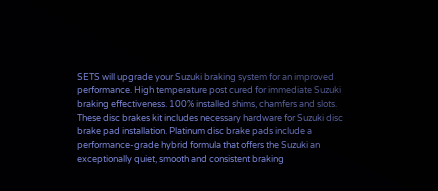SETS will upgrade your Suzuki braking system for an improved performance. High temperature post cured for immediate Suzuki braking effectiveness. 100% installed shims, chamfers and slots. These disc brakes kit includes necessary hardware for Suzuki disc brake pad installation. Platinum disc brake pads include a performance-grade hybrid formula that offers the Suzuki an exceptionally quiet, smooth and consistent braking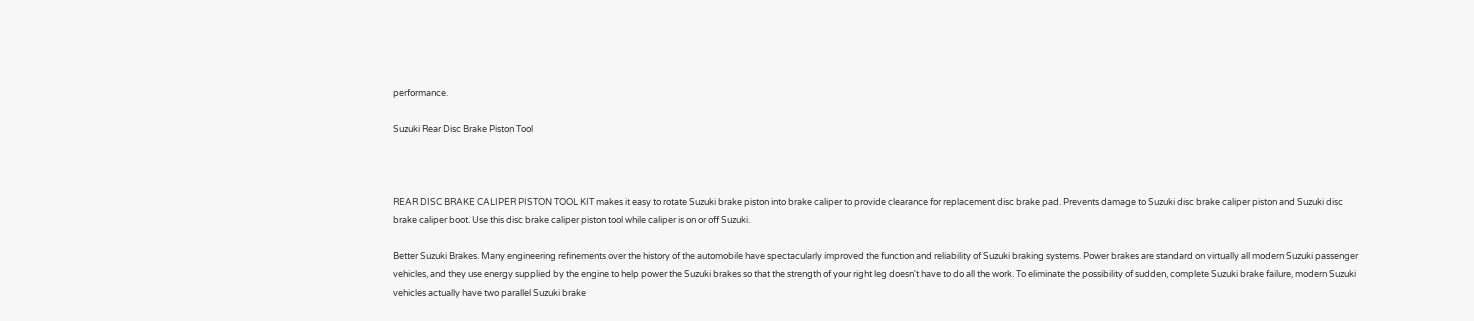performance.

Suzuki Rear Disc Brake Piston Tool



REAR DISC BRAKE CALIPER PISTON TOOL KIT makes it easy to rotate Suzuki brake piston into brake caliper to provide clearance for replacement disc brake pad. Prevents damage to Suzuki disc brake caliper piston and Suzuki disc brake caliper boot. Use this disc brake caliper piston tool while caliper is on or off Suzuki.

Better Suzuki Brakes. Many engineering refinements over the history of the automobile have spectacularly improved the function and reliability of Suzuki braking systems. Power brakes are standard on virtually all modern Suzuki passenger vehicles, and they use energy supplied by the engine to help power the Suzuki brakes so that the strength of your right leg doesn't have to do all the work. To eliminate the possibility of sudden, complete Suzuki brake failure, modern Suzuki vehicles actually have two parallel Suzuki brake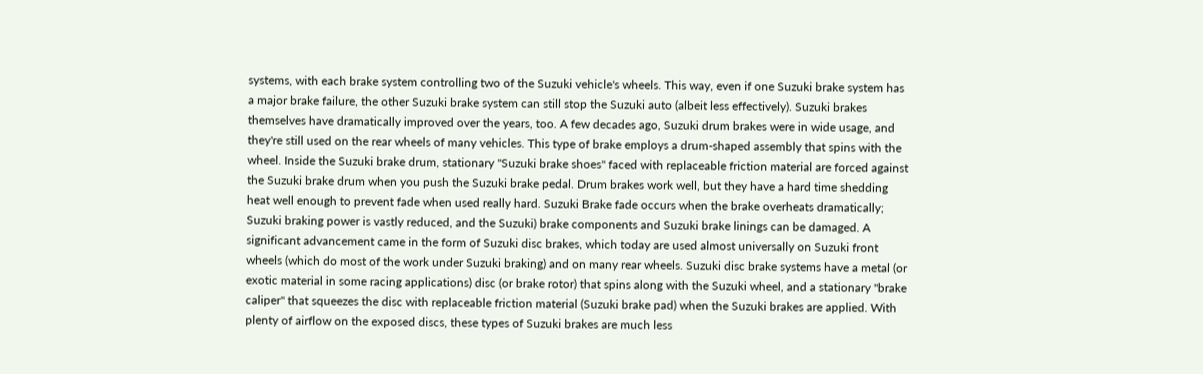systems, with each brake system controlling two of the Suzuki vehicle's wheels. This way, even if one Suzuki brake system has a major brake failure, the other Suzuki brake system can still stop the Suzuki auto (albeit less effectively). Suzuki brakes themselves have dramatically improved over the years, too. A few decades ago, Suzuki drum brakes were in wide usage, and they're still used on the rear wheels of many vehicles. This type of brake employs a drum-shaped assembly that spins with the wheel. Inside the Suzuki brake drum, stationary "Suzuki brake shoes" faced with replaceable friction material are forced against the Suzuki brake drum when you push the Suzuki brake pedal. Drum brakes work well, but they have a hard time shedding heat well enough to prevent fade when used really hard. Suzuki Brake fade occurs when the brake overheats dramatically; Suzuki braking power is vastly reduced, and the Suzuki) brake components and Suzuki brake linings can be damaged. A significant advancement came in the form of Suzuki disc brakes, which today are used almost universally on Suzuki front wheels (which do most of the work under Suzuki braking) and on many rear wheels. Suzuki disc brake systems have a metal (or exotic material in some racing applications) disc (or brake rotor) that spins along with the Suzuki wheel, and a stationary "brake caliper" that squeezes the disc with replaceable friction material (Suzuki brake pad) when the Suzuki brakes are applied. With plenty of airflow on the exposed discs, these types of Suzuki brakes are much less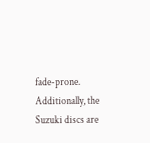fade-prone. Additionally, the Suzuki discs are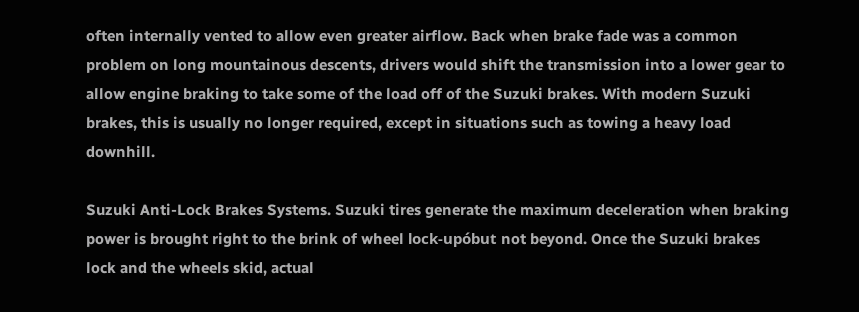often internally vented to allow even greater airflow. Back when brake fade was a common problem on long mountainous descents, drivers would shift the transmission into a lower gear to allow engine braking to take some of the load off of the Suzuki brakes. With modern Suzuki brakes, this is usually no longer required, except in situations such as towing a heavy load downhill.

Suzuki Anti-Lock Brakes Systems. Suzuki tires generate the maximum deceleration when braking power is brought right to the brink of wheel lock-upóbut not beyond. Once the Suzuki brakes lock and the wheels skid, actual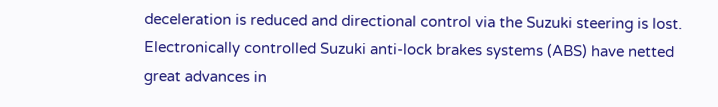deceleration is reduced and directional control via the Suzuki steering is lost. Electronically controlled Suzuki anti-lock brakes systems (ABS) have netted great advances in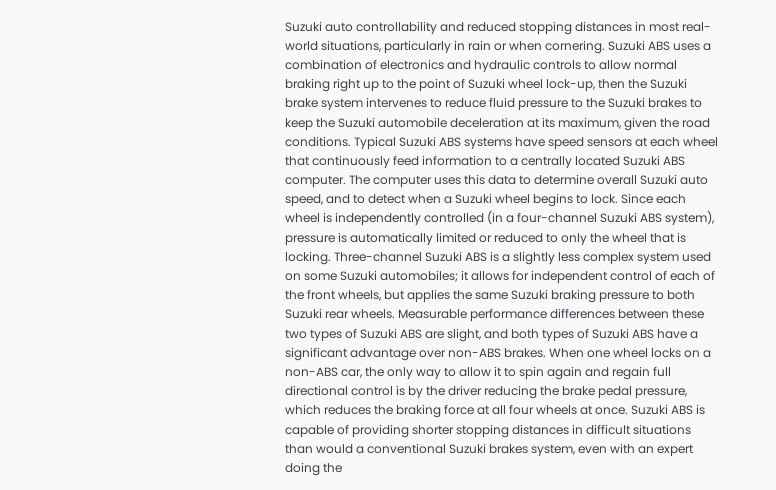Suzuki auto controllability and reduced stopping distances in most real-world situations, particularly in rain or when cornering. Suzuki ABS uses a combination of electronics and hydraulic controls to allow normal braking right up to the point of Suzuki wheel lock-up, then the Suzuki brake system intervenes to reduce fluid pressure to the Suzuki brakes to keep the Suzuki automobile deceleration at its maximum, given the road conditions. Typical Suzuki ABS systems have speed sensors at each wheel that continuously feed information to a centrally located Suzuki ABS computer. The computer uses this data to determine overall Suzuki auto speed, and to detect when a Suzuki wheel begins to lock. Since each wheel is independently controlled (in a four-channel Suzuki ABS system), pressure is automatically limited or reduced to only the wheel that is locking. Three-channel Suzuki ABS is a slightly less complex system used on some Suzuki automobiles; it allows for independent control of each of the front wheels, but applies the same Suzuki braking pressure to both Suzuki rear wheels. Measurable performance differences between these two types of Suzuki ABS are slight, and both types of Suzuki ABS have a significant advantage over non-ABS brakes. When one wheel locks on a non-ABS car, the only way to allow it to spin again and regain full directional control is by the driver reducing the brake pedal pressure, which reduces the braking force at all four wheels at once. Suzuki ABS is capable of providing shorter stopping distances in difficult situations than would a conventional Suzuki brakes system, even with an expert doing the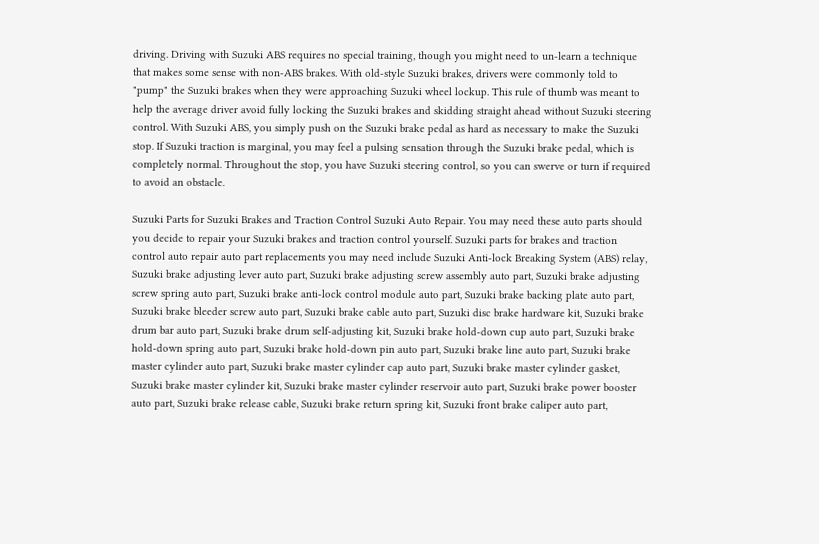driving. Driving with Suzuki ABS requires no special training, though you might need to un-learn a technique that makes some sense with non-ABS brakes. With old-style Suzuki brakes, drivers were commonly told to "pump" the Suzuki brakes when they were approaching Suzuki wheel lockup. This rule of thumb was meant to help the average driver avoid fully locking the Suzuki brakes and skidding straight ahead without Suzuki steering control. With Suzuki ABS, you simply push on the Suzuki brake pedal as hard as necessary to make the Suzuki stop. If Suzuki traction is marginal, you may feel a pulsing sensation through the Suzuki brake pedal, which is completely normal. Throughout the stop, you have Suzuki steering control, so you can swerve or turn if required to avoid an obstacle.

Suzuki Parts for Suzuki Brakes and Traction Control Suzuki Auto Repair. You may need these auto parts should you decide to repair your Suzuki brakes and traction control yourself. Suzuki parts for brakes and traction control auto repair auto part replacements you may need include Suzuki Anti-lock Breaking System (ABS) relay, Suzuki brake adjusting lever auto part, Suzuki brake adjusting screw assembly auto part, Suzuki brake adjusting screw spring auto part, Suzuki brake anti-lock control module auto part, Suzuki brake backing plate auto part, Suzuki brake bleeder screw auto part, Suzuki brake cable auto part, Suzuki disc brake hardware kit, Suzuki brake drum bar auto part, Suzuki brake drum self-adjusting kit, Suzuki brake hold-down cup auto part, Suzuki brake hold-down spring auto part, Suzuki brake hold-down pin auto part, Suzuki brake line auto part, Suzuki brake master cylinder auto part, Suzuki brake master cylinder cap auto part, Suzuki brake master cylinder gasket, Suzuki brake master cylinder kit, Suzuki brake master cylinder reservoir auto part, Suzuki brake power booster auto part, Suzuki brake release cable, Suzuki brake return spring kit, Suzuki front brake caliper auto part,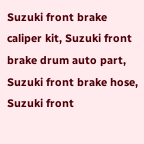Suzuki front brake caliper kit, Suzuki front brake drum auto part, Suzuki front brake hose, Suzuki front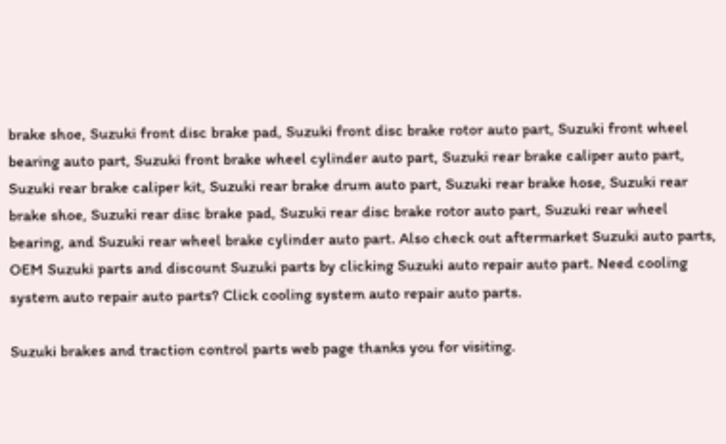brake shoe, Suzuki front disc brake pad, Suzuki front disc brake rotor auto part, Suzuki front wheel bearing auto part, Suzuki front brake wheel cylinder auto part, Suzuki rear brake caliper auto part, Suzuki rear brake caliper kit, Suzuki rear brake drum auto part, Suzuki rear brake hose, Suzuki rear brake shoe, Suzuki rear disc brake pad, Suzuki rear disc brake rotor auto part, Suzuki rear wheel bearing, and Suzuki rear wheel brake cylinder auto part. Also check out aftermarket Suzuki auto parts, OEM Suzuki parts and discount Suzuki parts by clicking Suzuki auto repair auto part. Need cooling system auto repair auto parts? Click cooling system auto repair auto parts.

Suzuki brakes and traction control parts web page thanks you for visiting.